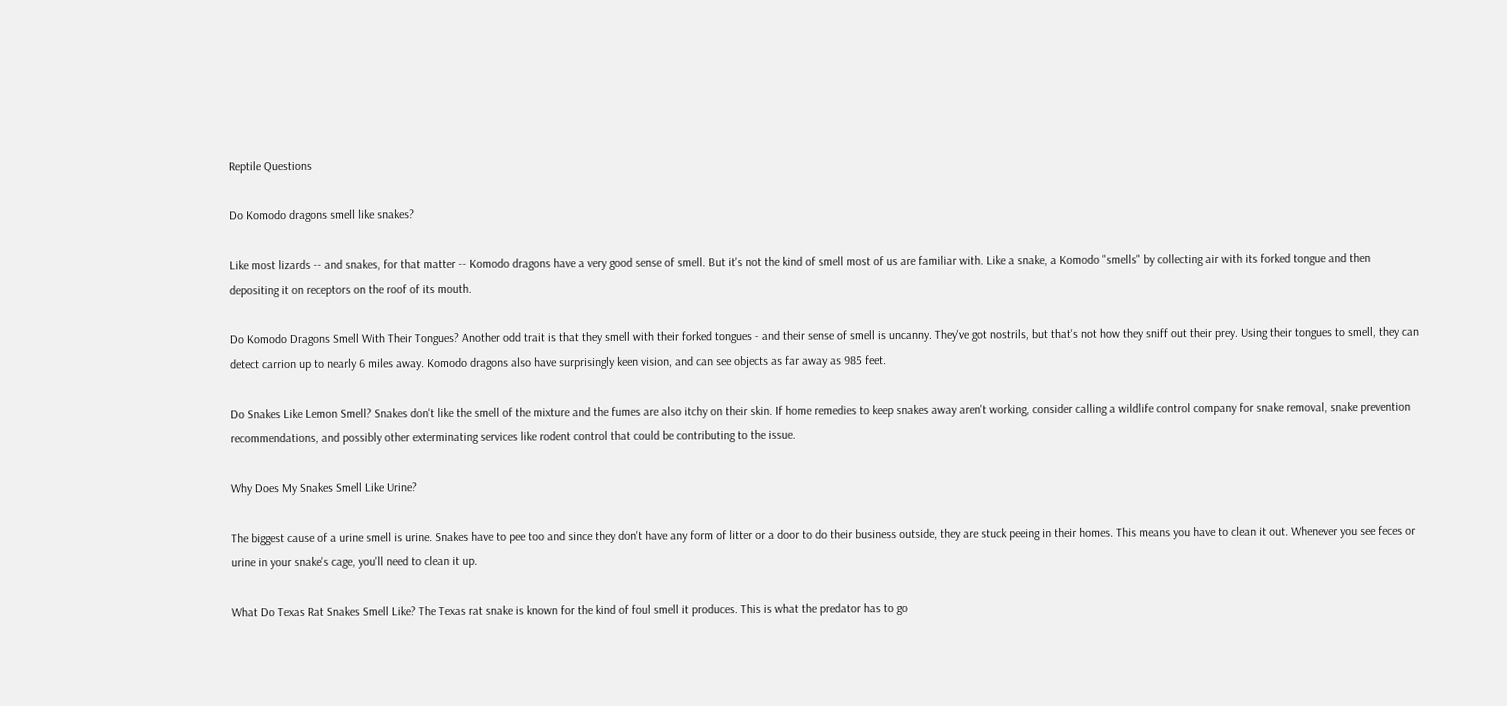Reptile Questions

Do Komodo dragons smell like snakes?

Like most lizards -- and snakes, for that matter -- Komodo dragons have a very good sense of smell. But it's not the kind of smell most of us are familiar with. Like a snake, a Komodo "smells" by collecting air with its forked tongue and then depositing it on receptors on the roof of its mouth.

Do Komodo Dragons Smell With Their Tongues? Another odd trait is that they smell with their forked tongues - and their sense of smell is uncanny. They've got nostrils, but that's not how they sniff out their prey. Using their tongues to smell, they can detect carrion up to nearly 6 miles away. Komodo dragons also have surprisingly keen vision, and can see objects as far away as 985 feet.

Do Snakes Like Lemon Smell? Snakes don't like the smell of the mixture and the fumes are also itchy on their skin. If home remedies to keep snakes away aren't working, consider calling a wildlife control company for snake removal, snake prevention recommendations, and possibly other exterminating services like rodent control that could be contributing to the issue.

Why Does My Snakes Smell Like Urine?

The biggest cause of a urine smell is urine. Snakes have to pee too and since they don't have any form of litter or a door to do their business outside, they are stuck peeing in their homes. This means you have to clean it out. Whenever you see feces or urine in your snake's cage, you'll need to clean it up.

What Do Texas Rat Snakes Smell Like? The Texas rat snake is known for the kind of foul smell it produces. This is what the predator has to go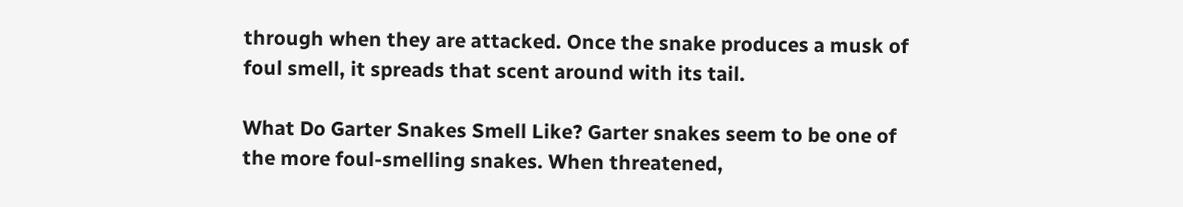through when they are attacked. Once the snake produces a musk of foul smell, it spreads that scent around with its tail.

What Do Garter Snakes Smell Like? Garter snakes seem to be one of the more foul-smelling snakes. When threatened,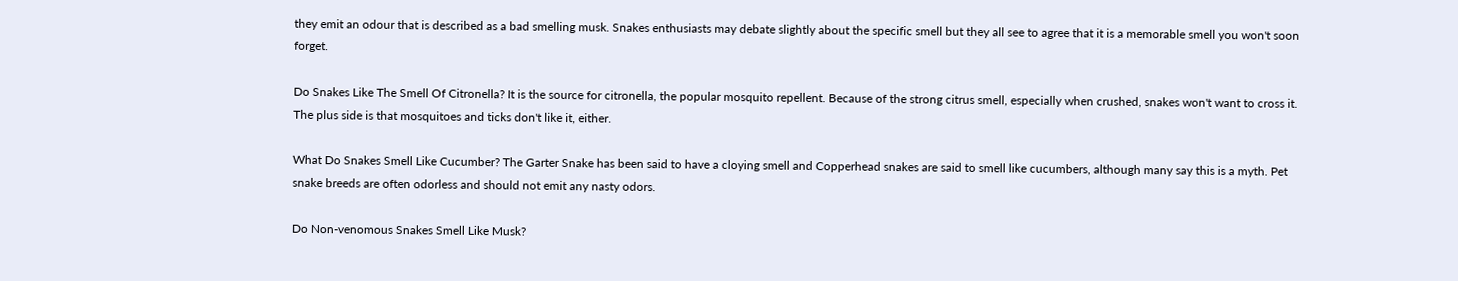they emit an odour that is described as a bad smelling musk. Snakes enthusiasts may debate slightly about the specific smell but they all see to agree that it is a memorable smell you won't soon forget.

Do Snakes Like The Smell Of Citronella? It is the source for citronella, the popular mosquito repellent. Because of the strong citrus smell, especially when crushed, snakes won't want to cross it. The plus side is that mosquitoes and ticks don't like it, either.

What Do Snakes Smell Like Cucumber? The Garter Snake has been said to have a cloying smell and Copperhead snakes are said to smell like cucumbers, although many say this is a myth. Pet snake breeds are often odorless and should not emit any nasty odors.

Do Non-venomous Snakes Smell Like Musk?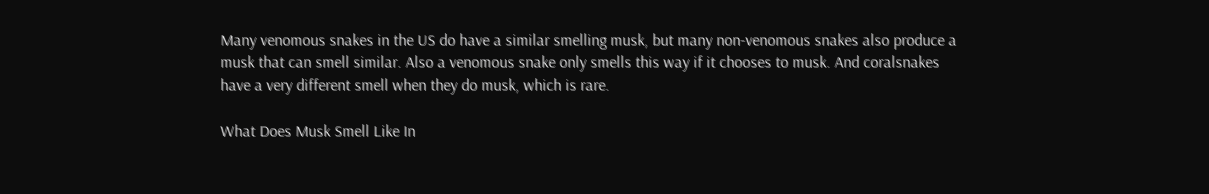Many venomous snakes in the US do have a similar smelling musk, but many non-venomous snakes also produce a musk that can smell similar. Also a venomous snake only smells this way if it chooses to musk. And coralsnakes have a very different smell when they do musk, which is rare.

What Does Musk Smell Like In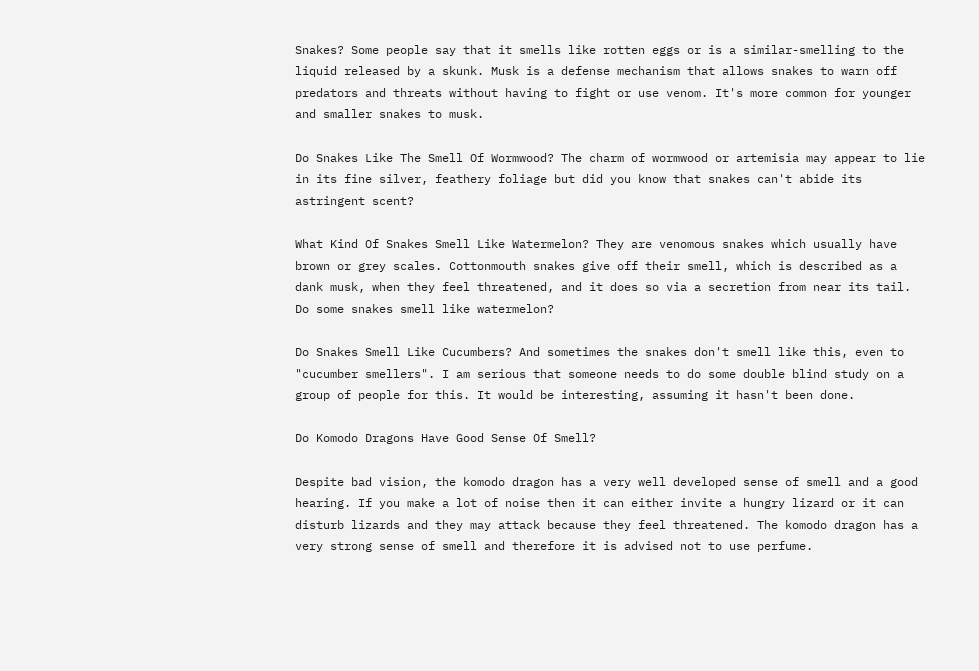Snakes? Some people say that it smells like rotten eggs or is a similar-smelling to the liquid released by a skunk. Musk is a defense mechanism that allows snakes to warn off predators and threats without having to fight or use venom. It's more common for younger and smaller snakes to musk.

Do Snakes Like The Smell Of Wormwood? The charm of wormwood or artemisia may appear to lie in its fine silver, feathery foliage but did you know that snakes can't abide its astringent scent?

What Kind Of Snakes Smell Like Watermelon? They are venomous snakes which usually have brown or grey scales. Cottonmouth snakes give off their smell, which is described as a dank musk, when they feel threatened, and it does so via a secretion from near its tail. Do some snakes smell like watermelon?

Do Snakes Smell Like Cucumbers? And sometimes the snakes don't smell like this, even to "cucumber smellers". I am serious that someone needs to do some double blind study on a group of people for this. It would be interesting, assuming it hasn't been done.

Do Komodo Dragons Have Good Sense Of Smell?

Despite bad vision, the komodo dragon has a very well developed sense of smell and a good hearing. If you make a lot of noise then it can either invite a hungry lizard or it can disturb lizards and they may attack because they feel threatened. The komodo dragon has a very strong sense of smell and therefore it is advised not to use perfume.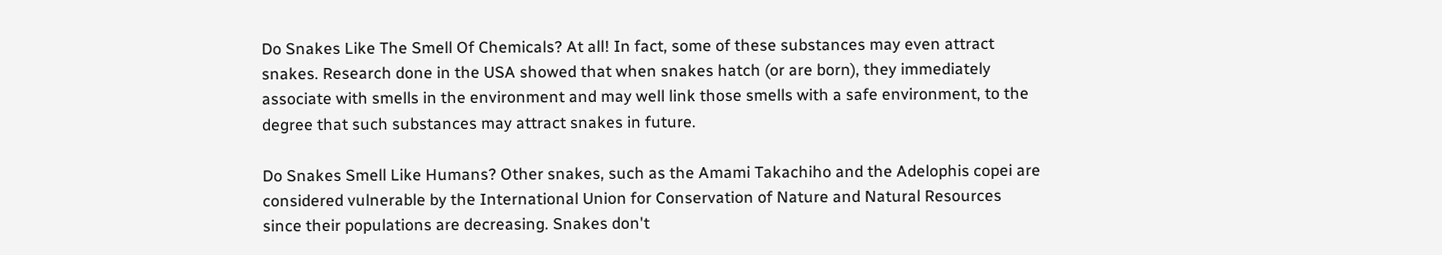Do Snakes Like The Smell Of Chemicals? At all! In fact, some of these substances may even attract snakes. Research done in the USA showed that when snakes hatch (or are born), they immediately associate with smells in the environment and may well link those smells with a safe environment, to the degree that such substances may attract snakes in future.

Do Snakes Smell Like Humans? Other snakes, such as the Amami Takachiho and the Adelophis copei are considered vulnerable by the International Union for Conservation of Nature and Natural Resources since their populations are decreasing. Snakes don't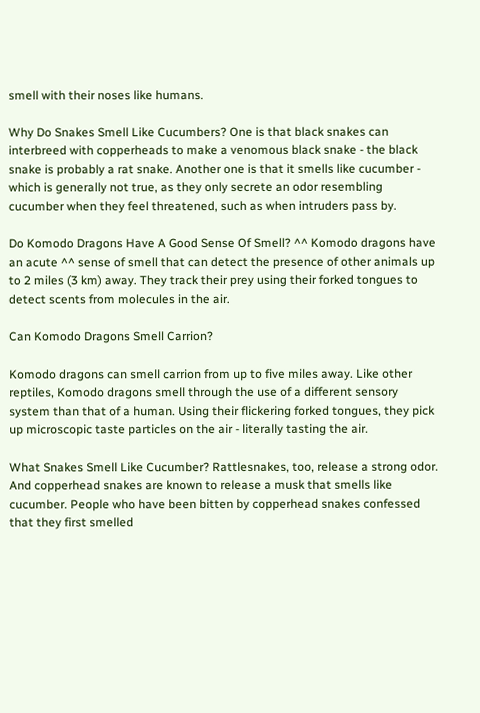smell with their noses like humans.

Why Do Snakes Smell Like Cucumbers? One is that black snakes can interbreed with copperheads to make a venomous black snake - the black snake is probably a rat snake. Another one is that it smells like cucumber - which is generally not true, as they only secrete an odor resembling cucumber when they feel threatened, such as when intruders pass by.

Do Komodo Dragons Have A Good Sense Of Smell? ^^ Komodo dragons have an acute ^^ sense of smell that can detect the presence of other animals up to 2 miles (3 km) away. They track their prey using their forked tongues to detect scents from molecules in the air.

Can Komodo Dragons Smell Carrion?

Komodo dragons can smell carrion from up to five miles away. Like other reptiles, Komodo dragons smell through the use of a different sensory system than that of a human. Using their flickering forked tongues, they pick up microscopic taste particles on the air - literally tasting the air.

What Snakes Smell Like Cucumber? Rattlesnakes, too, release a strong odor. And copperhead snakes are known to release a musk that smells like cucumber. People who have been bitten by copperhead snakes confessed that they first smelled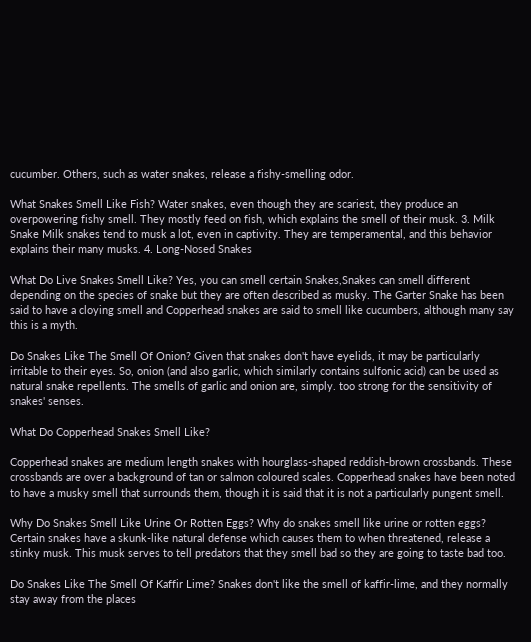cucumber. Others, such as water snakes, release a fishy-smelling odor.

What Snakes Smell Like Fish? Water snakes, even though they are scariest, they produce an overpowering fishy smell. They mostly feed on fish, which explains the smell of their musk. 3. Milk Snake Milk snakes tend to musk a lot, even in captivity. They are temperamental, and this behavior explains their many musks. 4. Long-Nosed Snakes

What Do Live Snakes Smell Like? Yes, you can smell certain Snakes,Snakes can smell different depending on the species of snake but they are often described as musky. The Garter Snake has been said to have a cloying smell and Copperhead snakes are said to smell like cucumbers, although many say this is a myth.

Do Snakes Like The Smell Of Onion? Given that snakes don't have eyelids, it may be particularly irritable to their eyes. So, onion (and also garlic, which similarly contains sulfonic acid) can be used as natural snake repellents. The smells of garlic and onion are, simply. too strong for the sensitivity of snakes' senses.

What Do Copperhead Snakes Smell Like?

Copperhead snakes are medium length snakes with hourglass-shaped reddish-brown crossbands. These crossbands are over a background of tan or salmon coloured scales. Copperhead snakes have been noted to have a musky smell that surrounds them, though it is said that it is not a particularly pungent smell.

Why Do Snakes Smell Like Urine Or Rotten Eggs? Why do snakes smell like urine or rotten eggs? Certain snakes have a skunk-like natural defense which causes them to when threatened, release a stinky musk. This musk serves to tell predators that they smell bad so they are going to taste bad too.

Do Snakes Like The Smell Of Kaffir Lime? Snakes don't like the smell of kaffir-lime, and they normally stay away from the places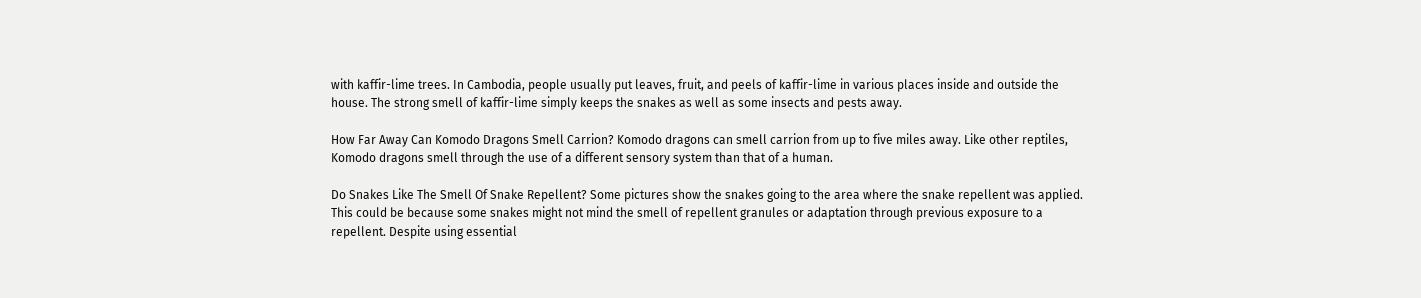with kaffir-lime trees. In Cambodia, people usually put leaves, fruit, and peels of kaffir-lime in various places inside and outside the house. The strong smell of kaffir-lime simply keeps the snakes as well as some insects and pests away.

How Far Away Can Komodo Dragons Smell Carrion? Komodo dragons can smell carrion from up to five miles away. Like other reptiles, Komodo dragons smell through the use of a different sensory system than that of a human.

Do Snakes Like The Smell Of Snake Repellent? Some pictures show the snakes going to the area where the snake repellent was applied. This could be because some snakes might not mind the smell of repellent granules or adaptation through previous exposure to a repellent. Despite using essential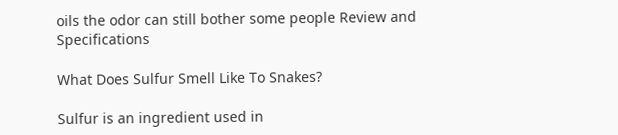oils the odor can still bother some people Review and Specifications

What Does Sulfur Smell Like To Snakes?

Sulfur is an ingredient used in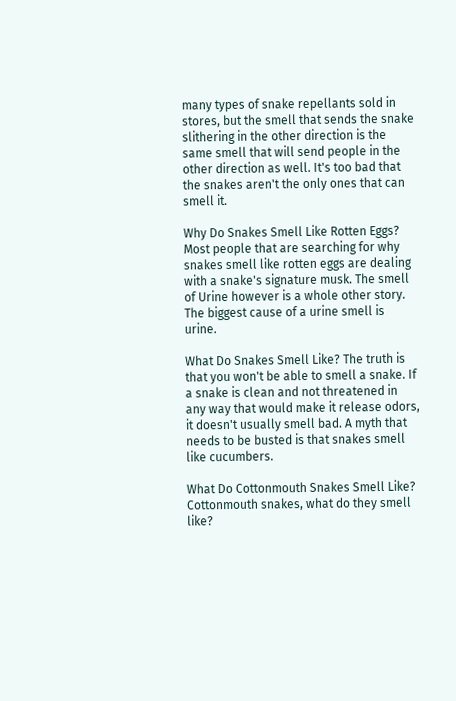many types of snake repellants sold in stores, but the smell that sends the snake slithering in the other direction is the same smell that will send people in the other direction as well. It's too bad that the snakes aren't the only ones that can smell it.

Why Do Snakes Smell Like Rotten Eggs? Most people that are searching for why snakes smell like rotten eggs are dealing with a snake's signature musk. The smell of Urine however is a whole other story. The biggest cause of a urine smell is urine.

What Do Snakes Smell Like? The truth is that you won't be able to smell a snake. If a snake is clean and not threatened in any way that would make it release odors, it doesn't usually smell bad. A myth that needs to be busted is that snakes smell like cucumbers.

What Do Cottonmouth Snakes Smell Like? Cottonmouth snakes, what do they smell like?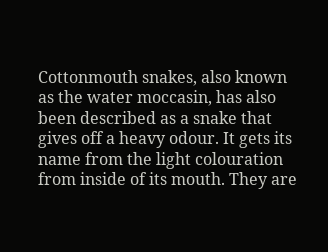Cottonmouth snakes, also known as the water moccasin, has also been described as a snake that gives off a heavy odour. It gets its name from the light colouration from inside of its mouth. They are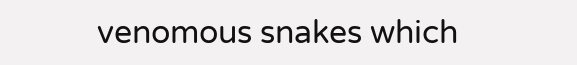venomous snakes which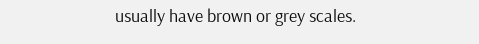usually have brown or grey scales.